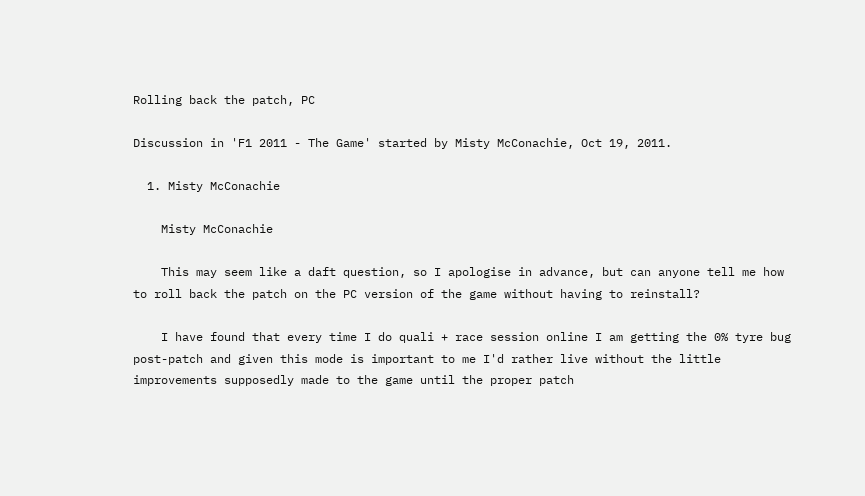Rolling back the patch, PC

Discussion in 'F1 2011 - The Game' started by Misty McConachie, Oct 19, 2011.

  1. Misty McConachie

    Misty McConachie

    This may seem like a daft question, so I apologise in advance, but can anyone tell me how to roll back the patch on the PC version of the game without having to reinstall?

    I have found that every time I do quali + race session online I am getting the 0% tyre bug post-patch and given this mode is important to me I'd rather live without the little improvements supposedly made to the game until the proper patch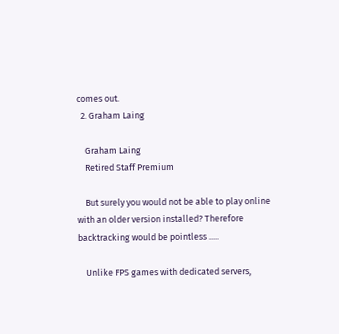comes out.
  2. Graham Laing

    Graham Laing
    Retired Staff Premium

    But surely you would not be able to play online with an older version installed? Therefore backtracking would be pointless .....

    Unlike FPS games with dedicated servers,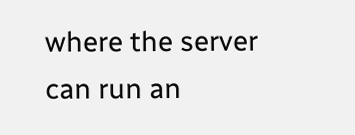where the server can run an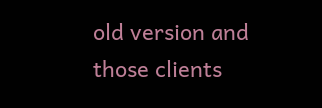old version and those clients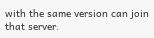with the same version can join that server.